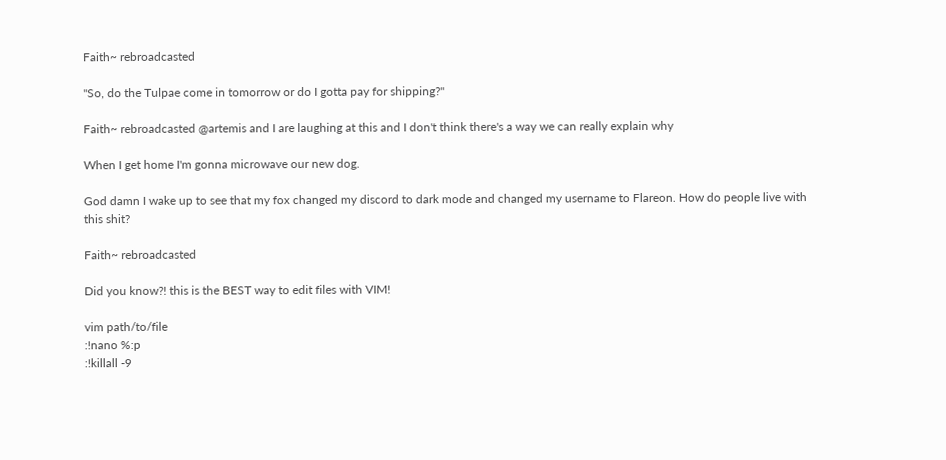Faith~ rebroadcasted

"So, do the Tulpae come in tomorrow or do I gotta pay for shipping?"

Faith~ rebroadcasted @artemis and I are laughing at this and I don't think there's a way we can really explain why

When I get home I'm gonna microwave our new dog.

God damn I wake up to see that my fox changed my discord to dark mode and changed my username to Flareon. How do people live with this shit?

Faith~ rebroadcasted

Did you know?! this is the BEST way to edit files with VIM!

vim path/to/file
:!nano %:p
:!killall -9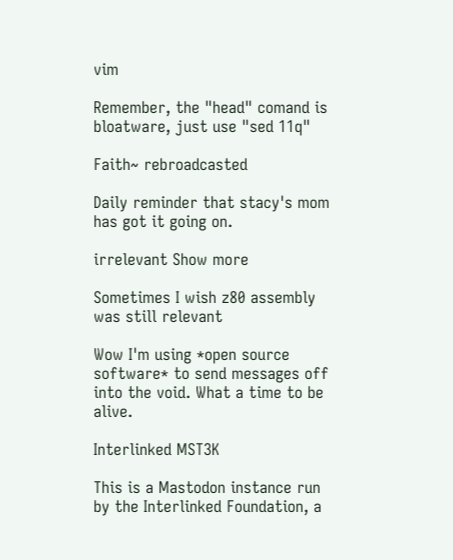vim

Remember, the "head" comand is bloatware, just use "sed 11q"

Faith~ rebroadcasted

Daily reminder that stacy's mom has got it going on.

irrelevant Show more

Sometimes I wish z80 assembly was still relevant

Wow I'm using *open source software* to send messages off into the void. What a time to be alive.

Interlinked MST3K

This is a Mastodon instance run by the Interlinked Foundation, a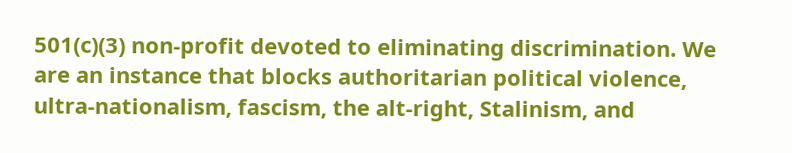501(c)(3) non-profit devoted to eliminating discrimination. We are an instance that blocks authoritarian political violence, ultra-nationalism, fascism, the alt-right, Stalinism, and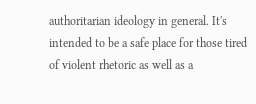authoritarian ideology in general. It's intended to be a safe place for those tired of violent rhetoric as well as a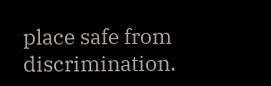place safe from discrimination.